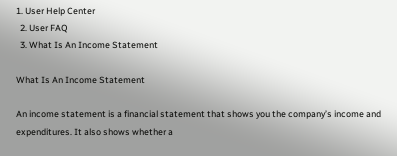1. User Help Center
  2. User FAQ
  3. What Is An Income Statement

What Is An Income Statement

An income statement is a financial statement that shows you the company’s income and expenditures. It also shows whether a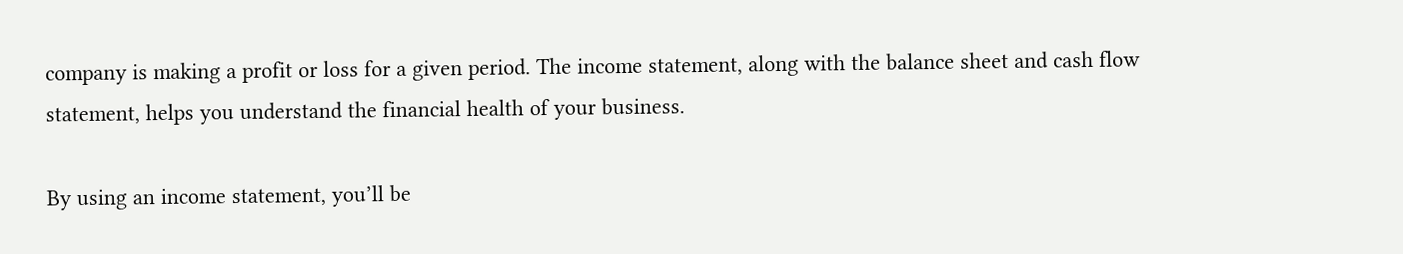company is making a profit or loss for a given period. The income statement, along with the balance sheet and cash flow statement, helps you understand the financial health of your business.

By using an income statement, you’ll be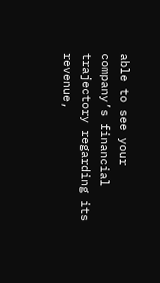able to see your company’s financial trajectory regarding its revenue,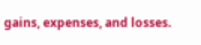gains, expenses, and losses.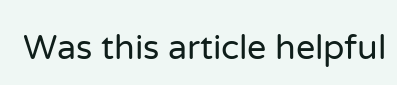Was this article helpful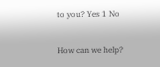to you? Yes 1 No

How can we help?